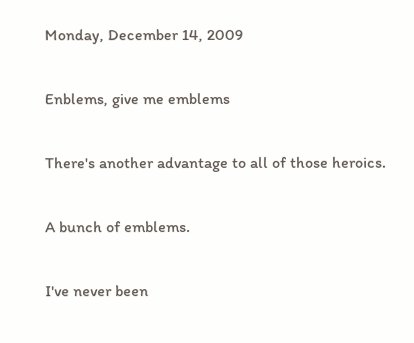Monday, December 14, 2009

Enblems, give me emblems

There's another advantage to all of those heroics.

A bunch of emblems.

I've never been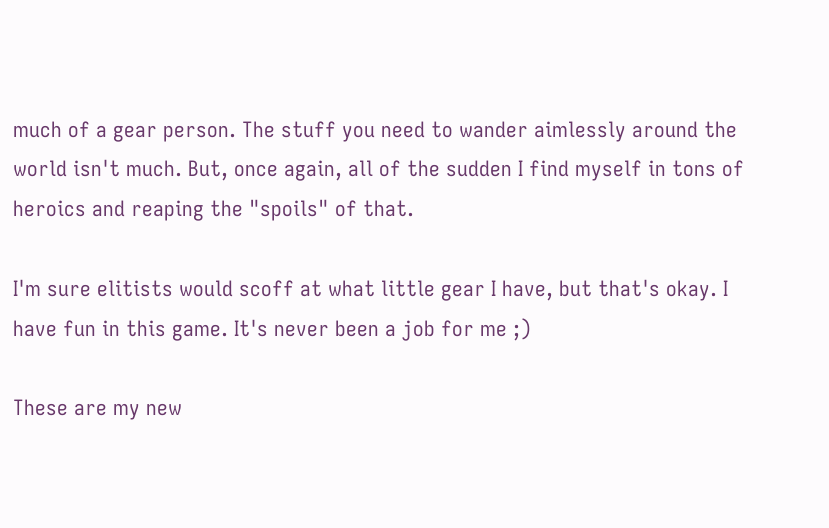much of a gear person. The stuff you need to wander aimlessly around the world isn't much. But, once again, all of the sudden I find myself in tons of heroics and reaping the "spoils" of that.

I'm sure elitists would scoff at what little gear I have, but that's okay. I have fun in this game. It's never been a job for me ;)

These are my new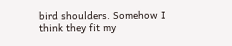bird shoulders. Somehow I think they fit my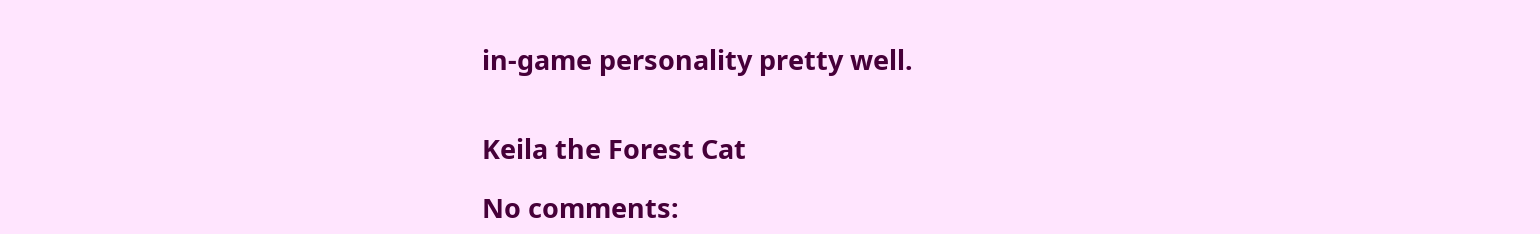in-game personality pretty well.


Keila the Forest Cat

No comments: